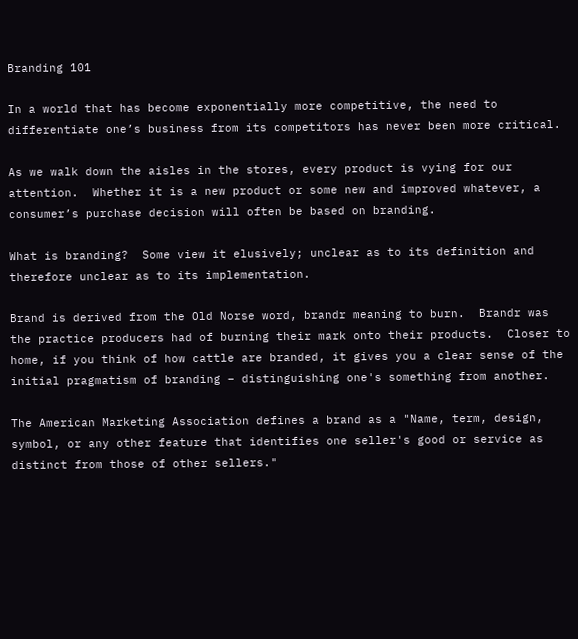Branding 101

In a world that has become exponentially more competitive, the need to differentiate one’s business from its competitors has never been more critical.

As we walk down the aisles in the stores, every product is vying for our attention.  Whether it is a new product or some new and improved whatever, a consumer’s purchase decision will often be based on branding.

What is branding?  Some view it elusively; unclear as to its definition and therefore unclear as to its implementation.

Brand is derived from the Old Norse word, brandr meaning to burn.  Brandr was the practice producers had of burning their mark onto their products.  Closer to home, if you think of how cattle are branded, it gives you a clear sense of the initial pragmatism of branding – distinguishing one's something from another.

The American Marketing Association defines a brand as a "Name, term, design, symbol, or any other feature that identifies one seller's good or service as distinct from those of other sellers."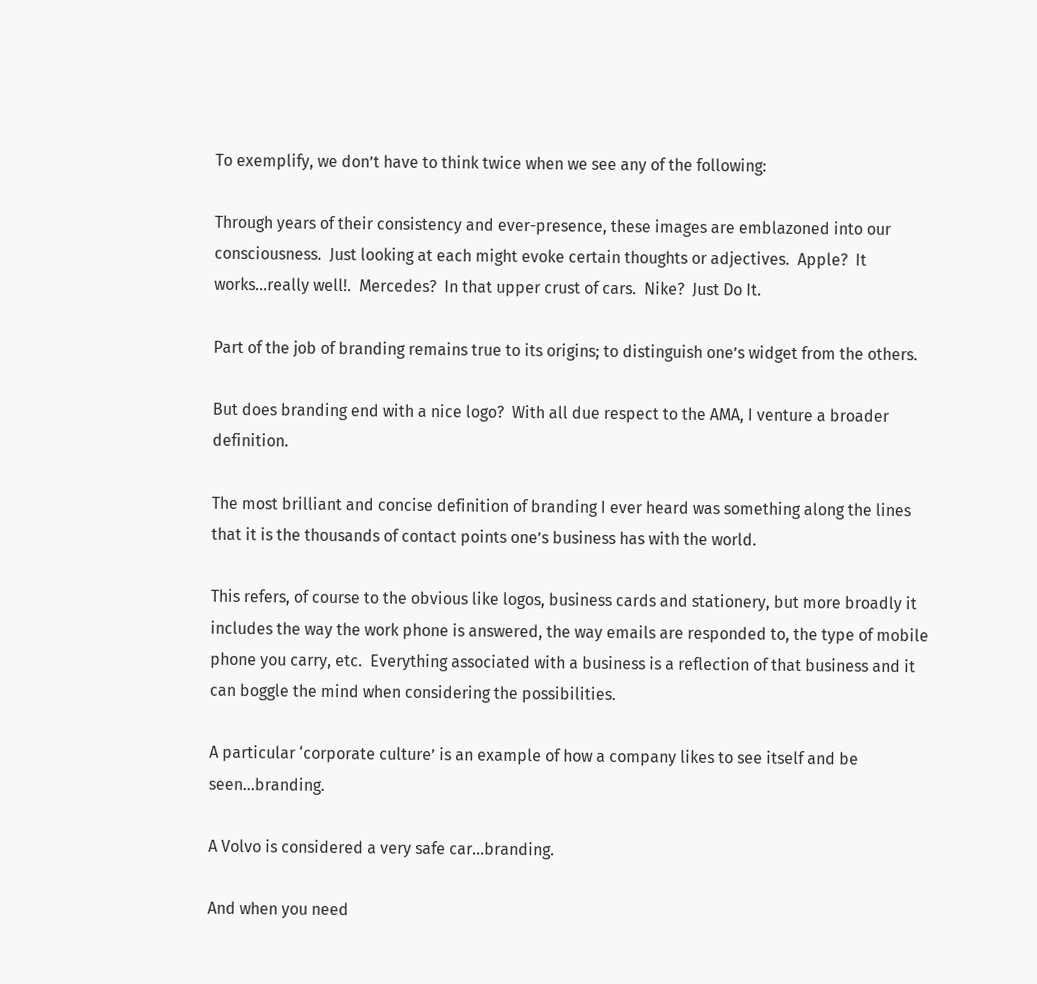To exemplify, we don’t have to think twice when we see any of the following:

Through years of their consistency and ever-presence, these images are emblazoned into our consciousness.  Just looking at each might evoke certain thoughts or adjectives.  Apple?  It works...really well!.  Mercedes?  In that upper crust of cars.  Nike?  Just Do It.

Part of the job of branding remains true to its origins; to distinguish one’s widget from the others.

But does branding end with a nice logo?  With all due respect to the AMA, I venture a broader definition.

The most brilliant and concise definition of branding I ever heard was something along the lines that it is the thousands of contact points one’s business has with the world.

This refers, of course to the obvious like logos, business cards and stationery, but more broadly it includes the way the work phone is answered, the way emails are responded to, the type of mobile phone you carry, etc.  Everything associated with a business is a reflection of that business and it can boggle the mind when considering the possibilities.

A particular ‘corporate culture’ is an example of how a company likes to see itself and be seen...branding.

A Volvo is considered a very safe car...branding.

And when you need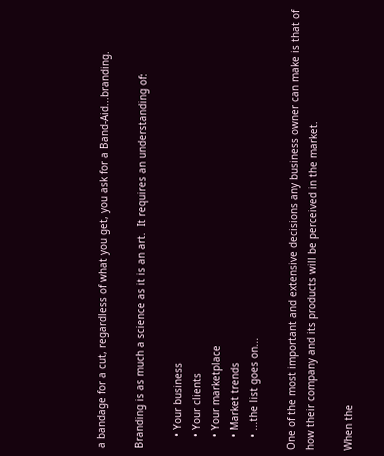a bandage for a cut, regardless of what you get, you ask for a Band-Aid...branding.

Branding is as much a science as it is an art.  It requires an understanding of:

    • Your business
    • Your clients
    • Your marketplace
    • Market trends
    • ...the list goes on...

One of the most important and extensive decisions any business owner can make is that of how their company and its products will be perceived in the market.

When the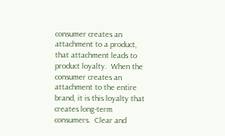consumer creates an attachment to a product, that attachment leads to product loyalty.  When the consumer creates an attachment to the entire brand, it is this loyalty that creates long-term consumers.  Clear and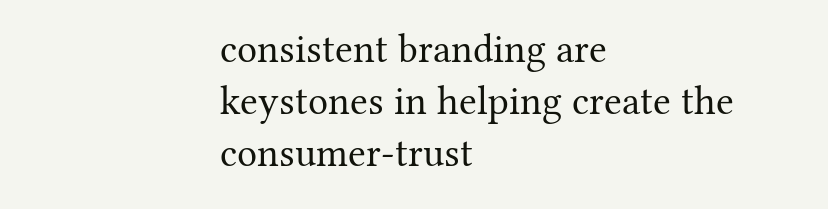consistent branding are keystones in helping create the consumer-trust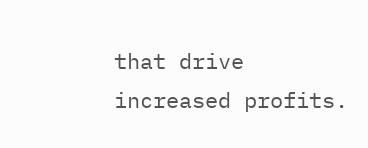that drive increased profits.